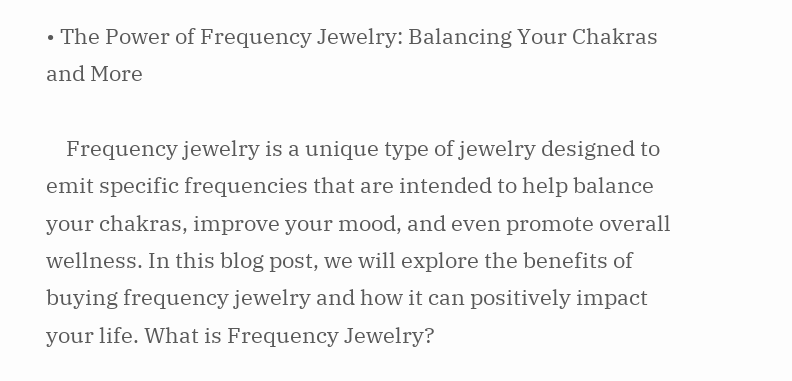• The Power of Frequency Jewelry: Balancing Your Chakras and More

    Frequency jewelry is a unique type of jewelry designed to emit specific frequencies that are intended to help balance your chakras, improve your mood, and even promote overall wellness. In this blog post, we will explore the benefits of buying frequency jewelry and how it can positively impact your life. What is Frequency Jewelry?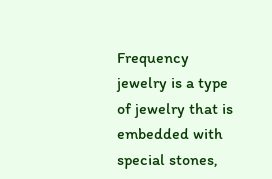Frequency jewelry is a type of jewelry that is embedded with special stones,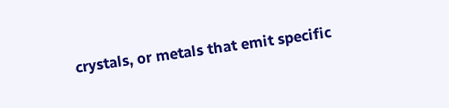crystals, or metals that emit specific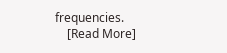frequencies.
    [Read More]